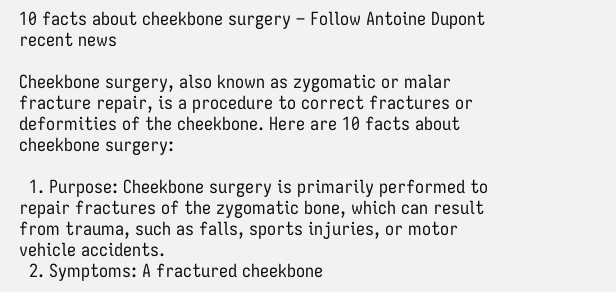10 facts about cheekbone surgery – Follow Antoine Dupont recent news

Cheekbone surgery, also known as zygomatic or malar fracture repair, is a procedure to correct fractures or deformities of the cheekbone. Here are 10 facts about cheekbone surgery:

  1. Purpose: Cheekbone surgery is primarily performed to repair fractures of the zygomatic bone, which can result from trauma, such as falls, sports injuries, or motor vehicle accidents.
  2. Symptoms: A fractured cheekbone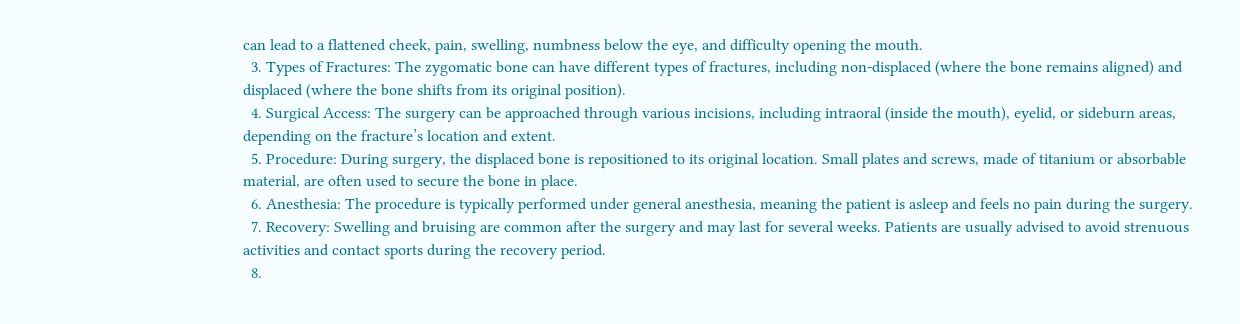can lead to a flattened cheek, pain, swelling, numbness below the eye, and difficulty opening the mouth.
  3. Types of Fractures: The zygomatic bone can have different types of fractures, including non-displaced (where the bone remains aligned) and displaced (where the bone shifts from its original position).
  4. Surgical Access: The surgery can be approached through various incisions, including intraoral (inside the mouth), eyelid, or sideburn areas, depending on the fracture’s location and extent.
  5. Procedure: During surgery, the displaced bone is repositioned to its original location. Small plates and screws, made of titanium or absorbable material, are often used to secure the bone in place.
  6. Anesthesia: The procedure is typically performed under general anesthesia, meaning the patient is asleep and feels no pain during the surgery.
  7. Recovery: Swelling and bruising are common after the surgery and may last for several weeks. Patients are usually advised to avoid strenuous activities and contact sports during the recovery period.
  8.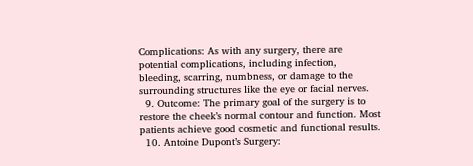Complications: As with any surgery, there are potential complications, including infection, bleeding, scarring, numbness, or damage to the surrounding structures like the eye or facial nerves.
  9. Outcome: The primary goal of the surgery is to restore the cheek’s normal contour and function. Most patients achieve good cosmetic and functional results.
  10. Antoine Dupont’s Surgery: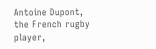Antoine Dupont, the French rugby player,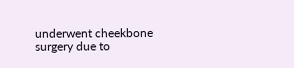underwent cheekbone surgery due to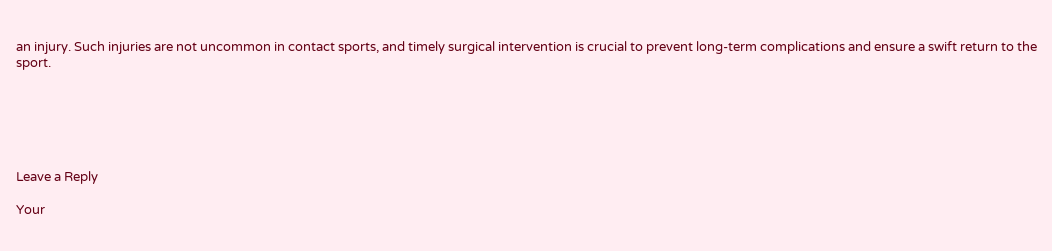an injury. Such injuries are not uncommon in contact sports, and timely surgical intervention is crucial to prevent long-term complications and ensure a swift return to the sport.






Leave a Reply

Your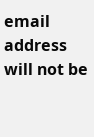email address will not be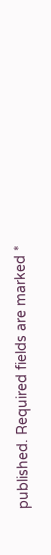published. Required fields are marked *